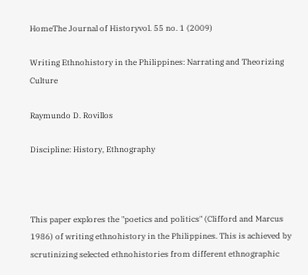HomeThe Journal of Historyvol. 55 no. 1 (2009)

Writing Ethnohistory in the Philippines: Narrating and Theorizing Culture

Raymundo D. Rovillos

Discipline: History, Ethnography



This paper explores the "poetics and politics" (Clifford and Marcus 1986) of writing ethnohistory in the Philippines. This is achieved by scrutinizing selected ethnohistories from different ethnographic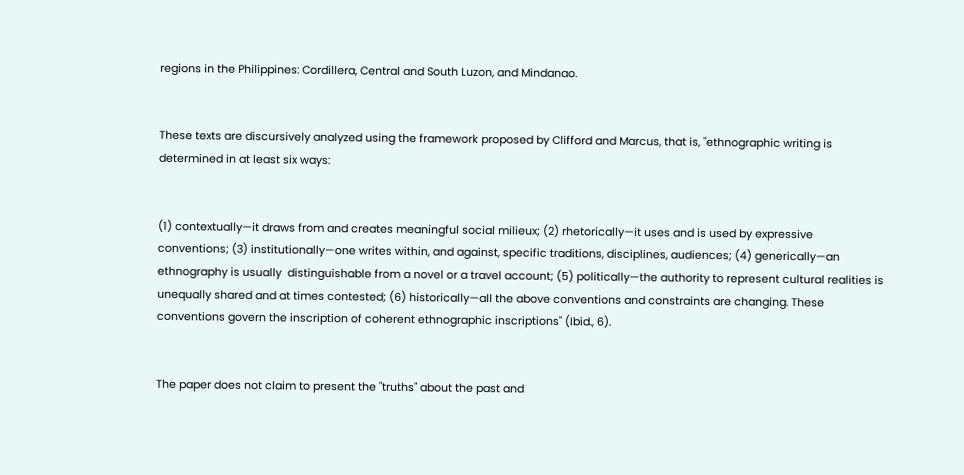regions in the Philippines: Cordillera, Central and South Luzon, and Mindanao.


These texts are discursively analyzed using the framework proposed by Clifford and Marcus, that is, "ethnographic writing is determined in at least six ways:


(1) contextually—it draws from and creates meaningful social milieux; (2) rhetorically—it uses and is used by expressive conventions; (3) institutionally—one writes within, and against, specific traditions, disciplines, audiences; (4) generically—an ethnography is usually  distinguishable from a novel or a travel account; (5) politically—the authority to represent cultural realities is unequally shared and at times contested; (6) historically—all the above conventions and constraints are changing. These conventions govern the inscription of coherent ethnographic inscriptions" (Ibid., 6).


The paper does not claim to present the "truths" about the past and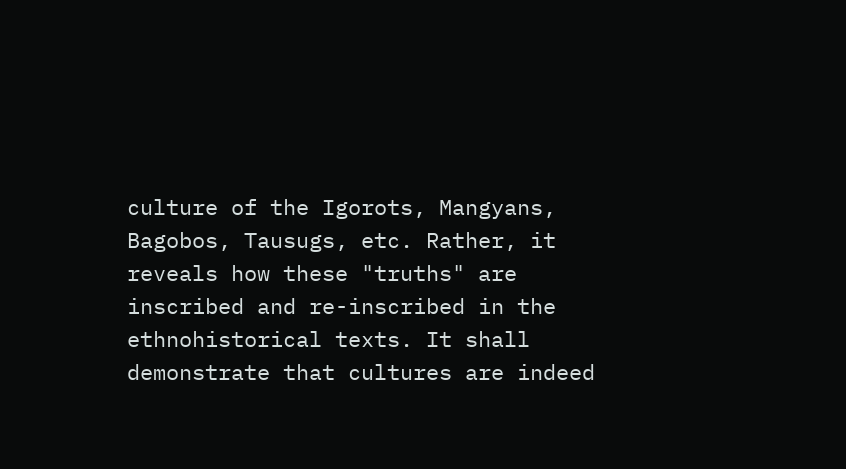culture of the Igorots, Mangyans, Bagobos, Tausugs, etc. Rather, it reveals how these "truths" are inscribed and re-inscribed in the ethnohistorical texts. It shall demonstrate that cultures are indeed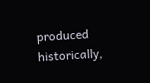produced historically,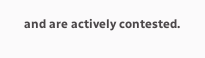and are actively contested.